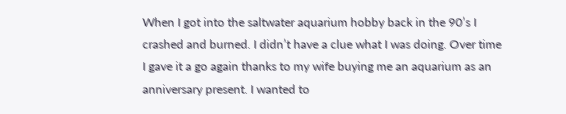When I got into the saltwater aquarium hobby back in the 90’s I crashed and burned. I didn’t have a clue what I was doing. Over time I gave it a go again thanks to my wife buying me an aquarium as an anniversary present. I wanted to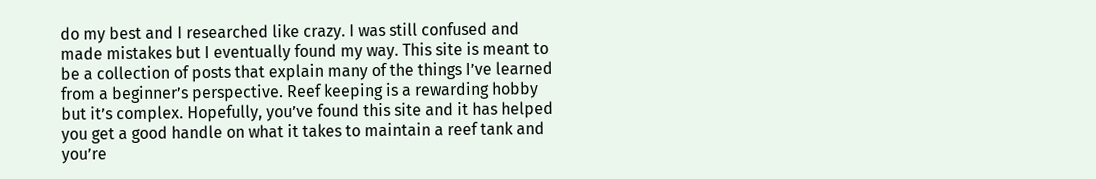do my best and I researched like crazy. I was still confused and made mistakes but I eventually found my way. This site is meant to be a collection of posts that explain many of the things I’ve learned from a beginner’s perspective. Reef keeping is a rewarding hobby but it’s complex. Hopefully, you’ve found this site and it has helped you get a good handle on what it takes to maintain a reef tank and you’re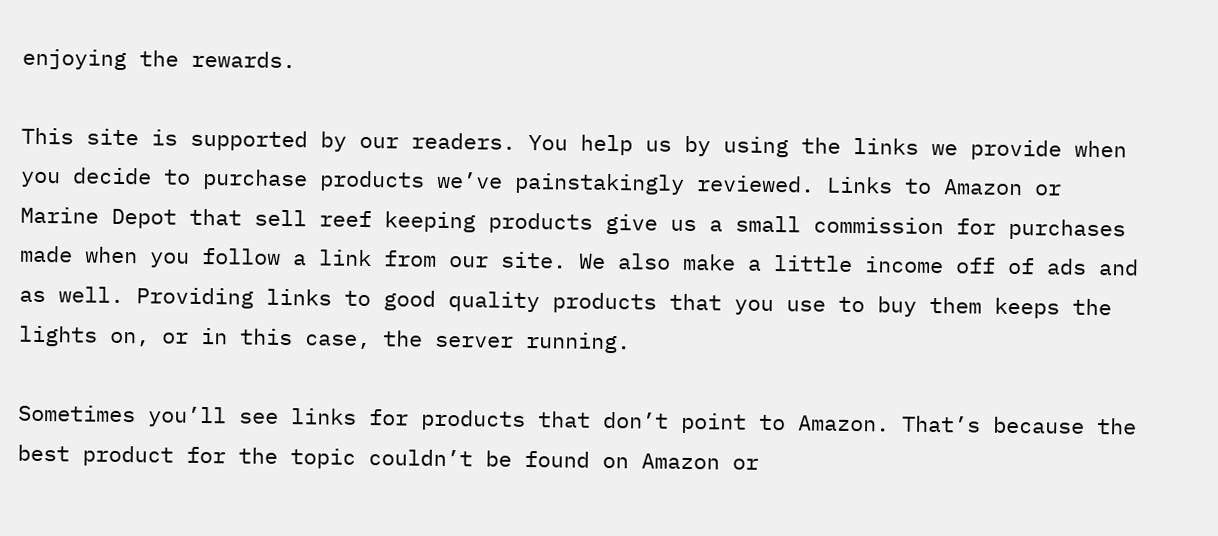enjoying the rewards.

This site is supported by our readers. You help us by using the links we provide when you decide to purchase products we’ve painstakingly reviewed. Links to Amazon or Marine Depot that sell reef keeping products give us a small commission for purchases made when you follow a link from our site. We also make a little income off of ads and as well. Providing links to good quality products that you use to buy them keeps the lights on, or in this case, the server running.

Sometimes you’ll see links for products that don’t point to Amazon. That’s because the best product for the topic couldn’t be found on Amazon or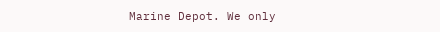Marine Depot. We only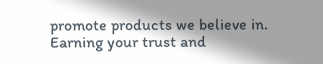promote products we believe in. Earning your trust and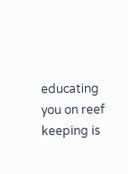educating you on reef keeping is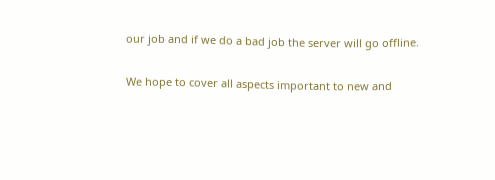our job and if we do a bad job the server will go offline.

We hope to cover all aspects important to new and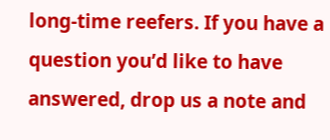long-time reefers. If you have a question you’d like to have answered, drop us a note and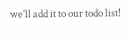we’ll add it to our todo list!